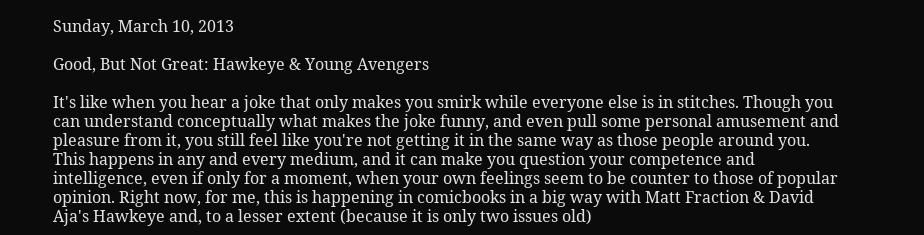Sunday, March 10, 2013

Good, But Not Great: Hawkeye & Young Avengers

It's like when you hear a joke that only makes you smirk while everyone else is in stitches. Though you can understand conceptually what makes the joke funny, and even pull some personal amusement and pleasure from it, you still feel like you're not getting it in the same way as those people around you. This happens in any and every medium, and it can make you question your competence and intelligence, even if only for a moment, when your own feelings seem to be counter to those of popular opinion. Right now, for me, this is happening in comicbooks in a big way with Matt Fraction & David Aja's Hawkeye and, to a lesser extent (because it is only two issues old)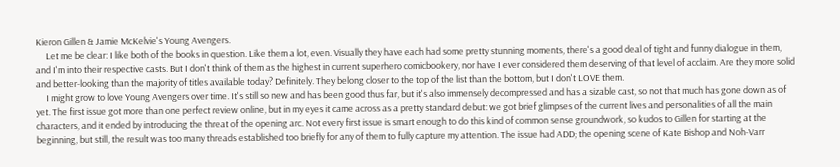Kieron Gillen & Jamie McKelvie's Young Avengers.
     Let me be clear: I like both of the books in question. Like them a lot, even. Visually they have each had some pretty stunning moments, there's a good deal of tight and funny dialogue in them, and I'm into their respective casts. But I don't think of them as the highest in current superhero comicbookery, nor have I ever considered them deserving of that level of acclaim. Are they more solid and better-looking than the majority of titles available today? Definitely. They belong closer to the top of the list than the bottom, but I don't LOVE them.
     I might grow to love Young Avengers over time. It's still so new and has been good thus far, but it's also immensely decompressed and has a sizable cast, so not that much has gone down as of yet. The first issue got more than one perfect review online, but in my eyes it came across as a pretty standard debut: we got brief glimpses of the current lives and personalities of all the main characters, and it ended by introducing the threat of the opening arc. Not every first issue is smart enough to do this kind of common sense groundwork, so kudos to Gillen for starting at the beginning, but still, the result was too many threads established too briefly for any of them to fully capture my attention. The issue had ADD; the opening scene of Kate Bishop and Noh-Varr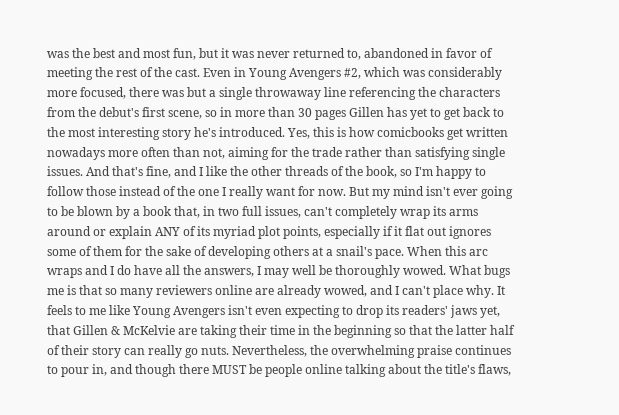was the best and most fun, but it was never returned to, abandoned in favor of meeting the rest of the cast. Even in Young Avengers #2, which was considerably more focused, there was but a single throwaway line referencing the characters from the debut's first scene, so in more than 30 pages Gillen has yet to get back to the most interesting story he's introduced. Yes, this is how comicbooks get written nowadays more often than not, aiming for the trade rather than satisfying single issues. And that's fine, and I like the other threads of the book, so I'm happy to follow those instead of the one I really want for now. But my mind isn't ever going to be blown by a book that, in two full issues, can't completely wrap its arms around or explain ANY of its myriad plot points, especially if it flat out ignores some of them for the sake of developing others at a snail's pace. When this arc wraps and I do have all the answers, I may well be thoroughly wowed. What bugs me is that so many reviewers online are already wowed, and I can't place why. It feels to me like Young Avengers isn't even expecting to drop its readers' jaws yet, that Gillen & McKelvie are taking their time in the beginning so that the latter half of their story can really go nuts. Nevertheless, the overwhelming praise continues to pour in, and though there MUST be people online talking about the title's flaws,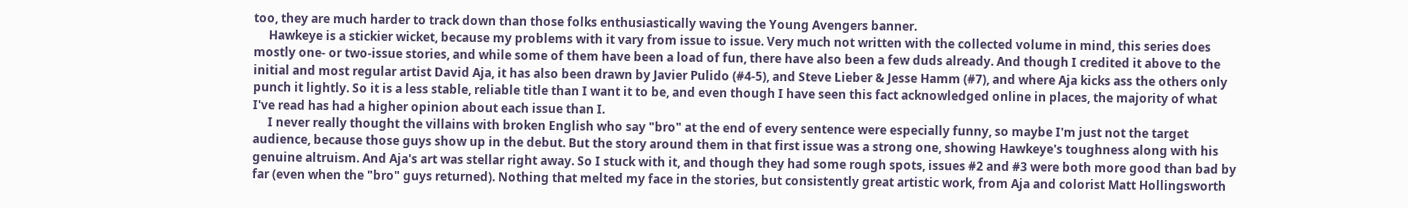too, they are much harder to track down than those folks enthusiastically waving the Young Avengers banner.
     Hawkeye is a stickier wicket, because my problems with it vary from issue to issue. Very much not written with the collected volume in mind, this series does mostly one- or two-issue stories, and while some of them have been a load of fun, there have also been a few duds already. And though I credited it above to the initial and most regular artist David Aja, it has also been drawn by Javier Pulido (#4-5), and Steve Lieber & Jesse Hamm (#7), and where Aja kicks ass the others only punch it lightly. So it is a less stable, reliable title than I want it to be, and even though I have seen this fact acknowledged online in places, the majority of what I've read has had a higher opinion about each issue than I.
     I never really thought the villains with broken English who say "bro" at the end of every sentence were especially funny, so maybe I'm just not the target audience, because those guys show up in the debut. But the story around them in that first issue was a strong one, showing Hawkeye's toughness along with his genuine altruism. And Aja's art was stellar right away. So I stuck with it, and though they had some rough spots, issues #2 and #3 were both more good than bad by far (even when the "bro" guys returned). Nothing that melted my face in the stories, but consistently great artistic work, from Aja and colorist Matt Hollingsworth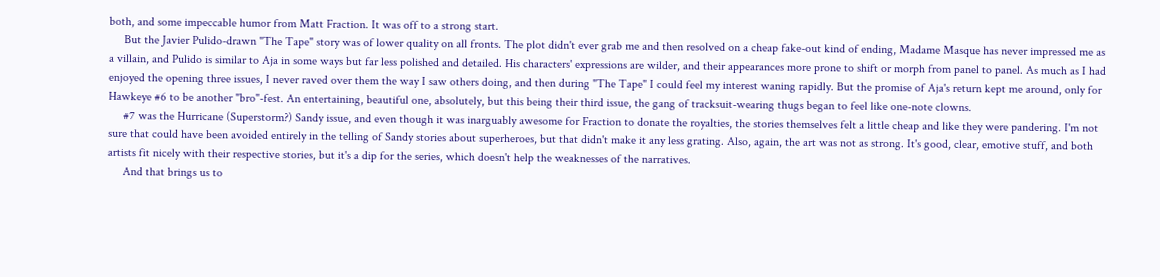both, and some impeccable humor from Matt Fraction. It was off to a strong start.
     But the Javier Pulido-drawn "The Tape" story was of lower quality on all fronts. The plot didn't ever grab me and then resolved on a cheap fake-out kind of ending, Madame Masque has never impressed me as a villain, and Pulido is similar to Aja in some ways but far less polished and detailed. His characters' expressions are wilder, and their appearances more prone to shift or morph from panel to panel. As much as I had enjoyed the opening three issues, I never raved over them the way I saw others doing, and then during "The Tape" I could feel my interest waning rapidly. But the promise of Aja's return kept me around, only for Hawkeye #6 to be another "bro"-fest. An entertaining, beautiful one, absolutely, but this being their third issue, the gang of tracksuit-wearing thugs began to feel like one-note clowns.
     #7 was the Hurricane (Superstorm?) Sandy issue, and even though it was inarguably awesome for Fraction to donate the royalties, the stories themselves felt a little cheap and like they were pandering. I'm not sure that could have been avoided entirely in the telling of Sandy stories about superheroes, but that didn't make it any less grating. Also, again, the art was not as strong. It's good, clear, emotive stuff, and both artists fit nicely with their respective stories, but it's a dip for the series, which doesn't help the weaknesses of the narratives.
     And that brings us to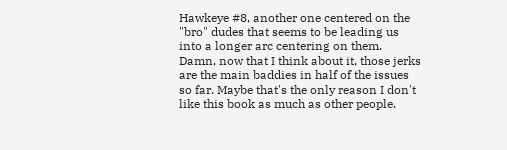Hawkeye #8, another one centered on the "bro" dudes that seems to be leading us into a longer arc centering on them. Damn, now that I think about it, those jerks are the main baddies in half of the issues so far. Maybe that's the only reason I don't like this book as much as other people.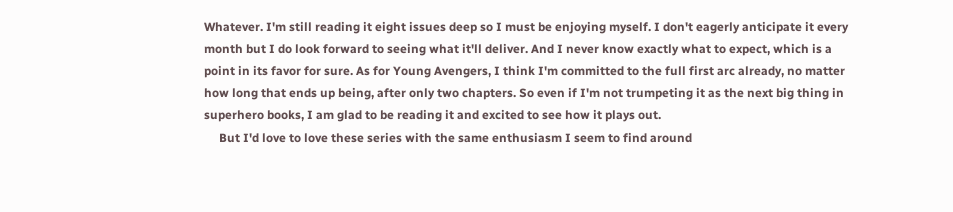Whatever. I'm still reading it eight issues deep so I must be enjoying myself. I don't eagerly anticipate it every month but I do look forward to seeing what it'll deliver. And I never know exactly what to expect, which is a point in its favor for sure. As for Young Avengers, I think I'm committed to the full first arc already, no matter how long that ends up being, after only two chapters. So even if I'm not trumpeting it as the next big thing in superhero books, I am glad to be reading it and excited to see how it plays out.
     But I'd love to love these series with the same enthusiasm I seem to find around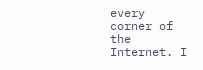every corner of the Internet. I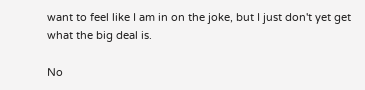want to feel like I am in on the joke, but I just don't yet get what the big deal is.

No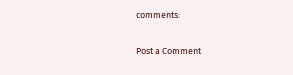comments:

Post a Comment